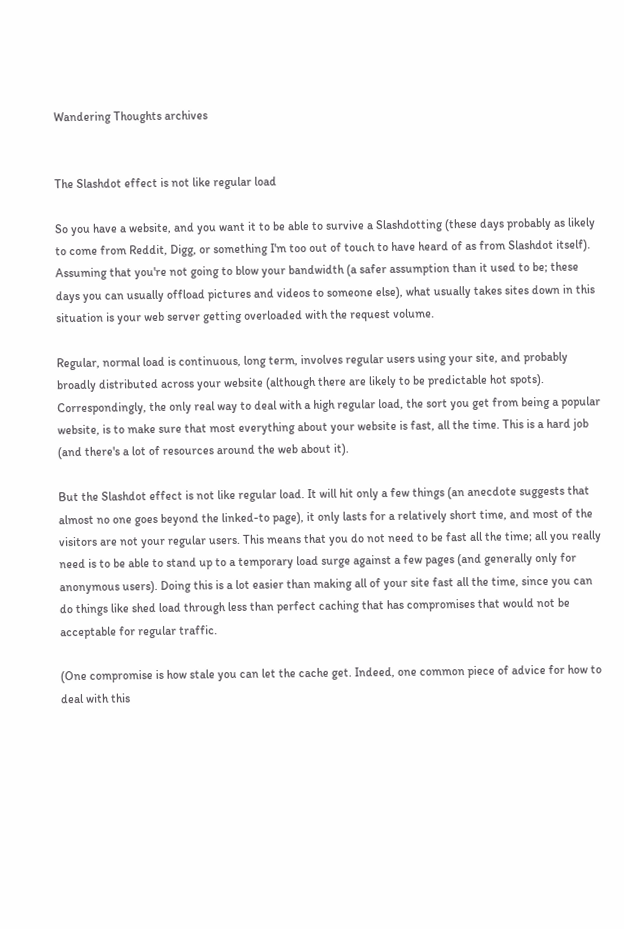Wandering Thoughts archives


The Slashdot effect is not like regular load

So you have a website, and you want it to be able to survive a Slashdotting (these days probably as likely to come from Reddit, Digg, or something I'm too out of touch to have heard of as from Slashdot itself). Assuming that you're not going to blow your bandwidth (a safer assumption than it used to be; these days you can usually offload pictures and videos to someone else), what usually takes sites down in this situation is your web server getting overloaded with the request volume.

Regular, normal load is continuous, long term, involves regular users using your site, and probably broadly distributed across your website (although there are likely to be predictable hot spots). Correspondingly, the only real way to deal with a high regular load, the sort you get from being a popular website, is to make sure that most everything about your website is fast, all the time. This is a hard job (and there's a lot of resources around the web about it).

But the Slashdot effect is not like regular load. It will hit only a few things (an anecdote suggests that almost no one goes beyond the linked-to page), it only lasts for a relatively short time, and most of the visitors are not your regular users. This means that you do not need to be fast all the time; all you really need is to be able to stand up to a temporary load surge against a few pages (and generally only for anonymous users). Doing this is a lot easier than making all of your site fast all the time, since you can do things like shed load through less than perfect caching that has compromises that would not be acceptable for regular traffic.

(One compromise is how stale you can let the cache get. Indeed, one common piece of advice for how to deal with this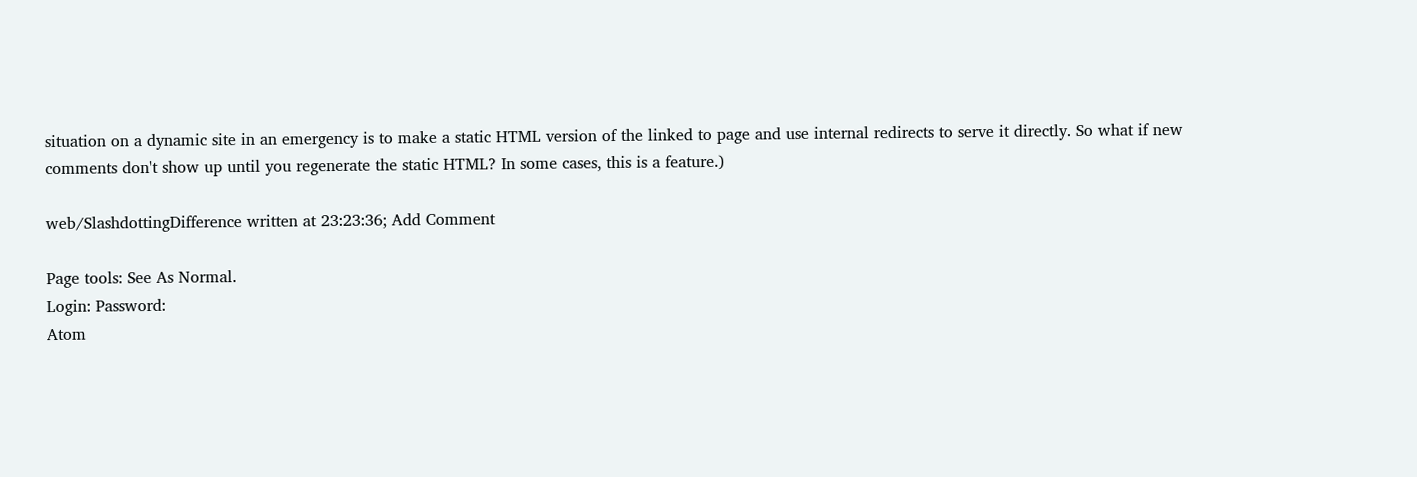situation on a dynamic site in an emergency is to make a static HTML version of the linked to page and use internal redirects to serve it directly. So what if new comments don't show up until you regenerate the static HTML? In some cases, this is a feature.)

web/SlashdottingDifference written at 23:23:36; Add Comment

Page tools: See As Normal.
Login: Password:
Atom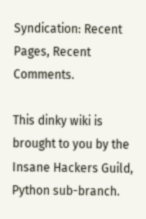Syndication: Recent Pages, Recent Comments.

This dinky wiki is brought to you by the Insane Hackers Guild, Python sub-branch.